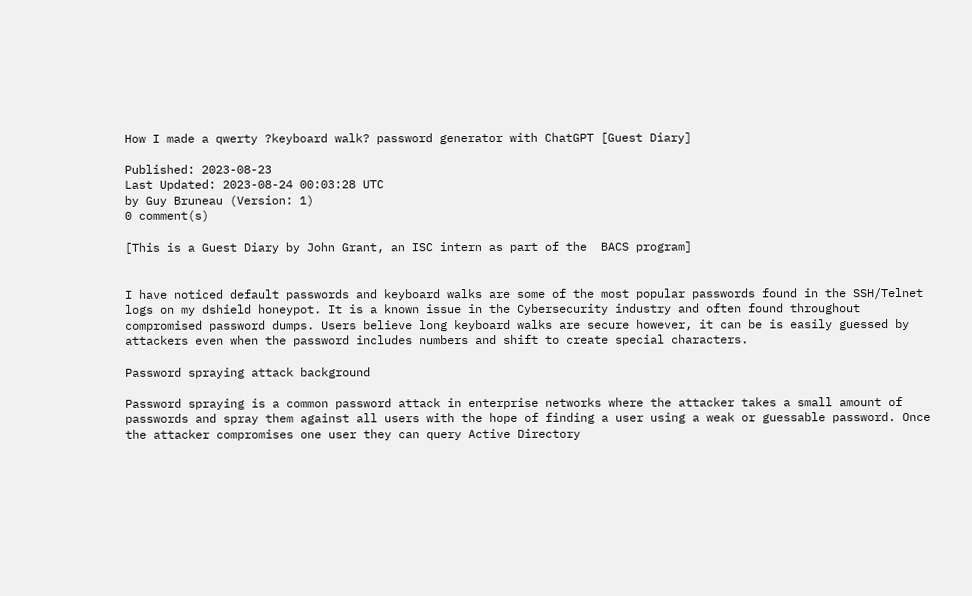How I made a qwerty ?keyboard walk? password generator with ChatGPT [Guest Diary]

Published: 2023-08-23
Last Updated: 2023-08-24 00:03:28 UTC
by Guy Bruneau (Version: 1)
0 comment(s)

[This is a Guest Diary by John Grant, an ISC intern as part of the  BACS program]


I have noticed default passwords and keyboard walks are some of the most popular passwords found in the SSH/Telnet logs on my dshield honeypot. It is a known issue in the Cybersecurity industry and often found throughout compromised password dumps. Users believe long keyboard walks are secure however, it can be is easily guessed by attackers even when the password includes numbers and shift to create special characters.

Password spraying attack background

Password spraying is a common password attack in enterprise networks where the attacker takes a small amount of passwords and spray them against all users with the hope of finding a user using a weak or guessable password. Once the attacker compromises one user they can query Active Directory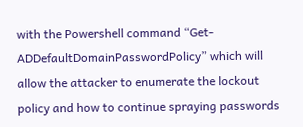with the Powershell command “Get-ADDefaultDomainPasswordPolicy” which will allow the attacker to enumerate the lockout policy and how to continue spraying passwords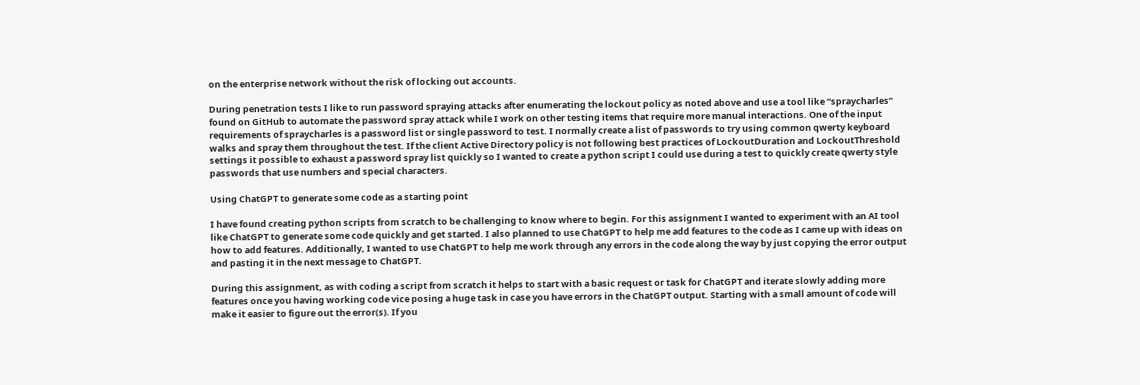on the enterprise network without the risk of locking out accounts.

During penetration tests I like to run password spraying attacks after enumerating the lockout policy as noted above and use a tool like “spraycharles” found on GitHub to automate the password spray attack while I work on other testing items that require more manual interactions. One of the input requirements of spraycharles is a password list or single password to test. I normally create a list of passwords to try using common qwerty keyboard walks and spray them throughout the test. If the client Active Directory policy is not following best practices of LockoutDuration and LockoutThreshold settings it possible to exhaust a password spray list quickly so I wanted to create a python script I could use during a test to quickly create qwerty style passwords that use numbers and special characters.

Using ChatGPT to generate some code as a starting point

I have found creating python scripts from scratch to be challenging to know where to begin. For this assignment I wanted to experiment with an AI tool like ChatGPT to generate some code quickly and get started. I also planned to use ChatGPT to help me add features to the code as I came up with ideas on how to add features. Additionally, I wanted to use ChatGPT to help me work through any errors in the code along the way by just copying the error output and pasting it in the next message to ChatGPT.

During this assignment, as with coding a script from scratch it helps to start with a basic request or task for ChatGPT and iterate slowly adding more features once you having working code vice posing a huge task in case you have errors in the ChatGPT output. Starting with a small amount of code will make it easier to figure out the error(s). If you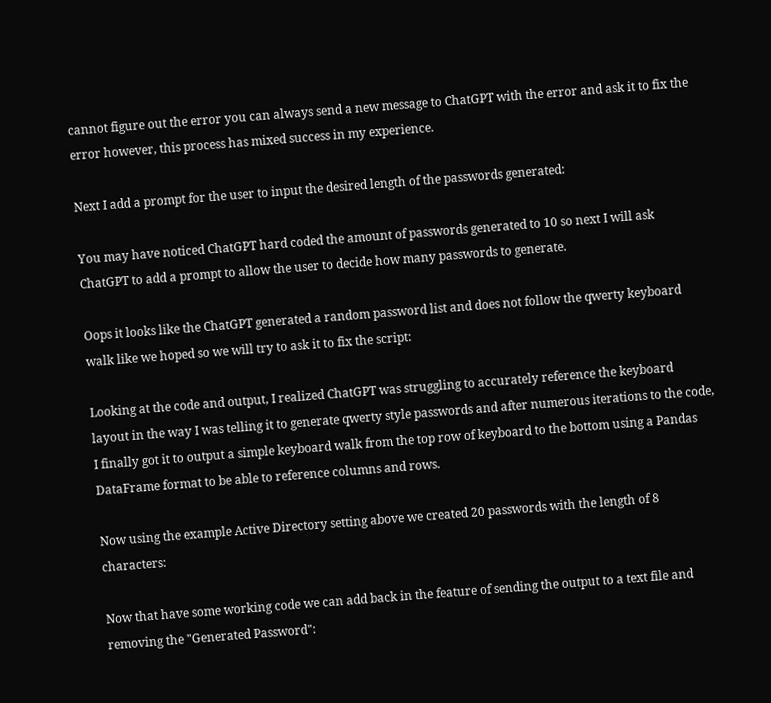cannot figure out the error you can always send a new message to ChatGPT with the error and ask it to fix the error however, this process has mixed success in my experience.

Next I add a prompt for the user to input the desired length of the passwords generated:

You may have noticed ChatGPT hard coded the amount of passwords generated to 10 so next I will ask ChatGPT to add a prompt to allow the user to decide how many passwords to generate.

Oops it looks like the ChatGPT generated a random password list and does not follow the qwerty keyboard walk like we hoped so we will try to ask it to fix the script:

Looking at the code and output, I realized ChatGPT was struggling to accurately reference the keyboard layout in the way I was telling it to generate qwerty style passwords and after numerous iterations to the code, I finally got it to output a simple keyboard walk from the top row of keyboard to the bottom using a Pandas DataFrame format to be able to reference columns and rows.

Now using the example Active Directory setting above we created 20 passwords with the length of 8 characters:

Now that have some working code we can add back in the feature of sending the output to a text file and removing the "Generated Password":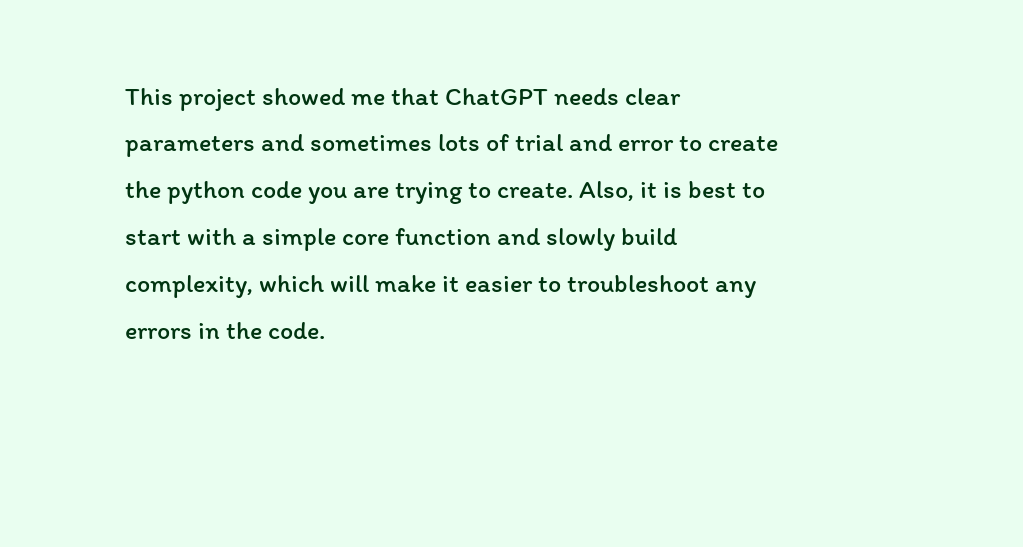This project showed me that ChatGPT needs clear parameters and sometimes lots of trial and error to create the python code you are trying to create. Also, it is best to start with a simple core function and slowly build complexity, which will make it easier to troubleshoot any errors in the code.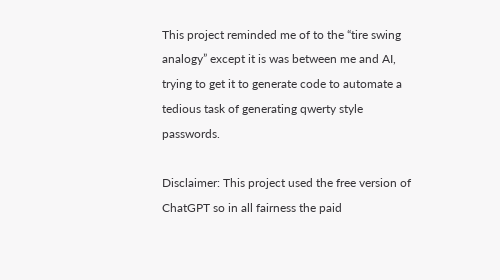This project reminded me of to the “tire swing analogy” except it is was between me and AI, trying to get it to generate code to automate a tedious task of generating qwerty style passwords.

Disclaimer: This project used the free version of ChatGPT so in all fairness the paid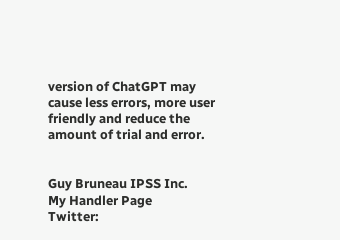version of ChatGPT may cause less errors, more user friendly and reduce the amount of trial and error.


Guy Bruneau IPSS Inc.
My Handler Page
Twitter: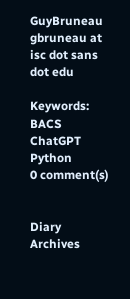GuyBruneau
gbruneau at isc dot sans dot edu

Keywords: BACS ChatGPT Python
0 comment(s)


Diary Archives